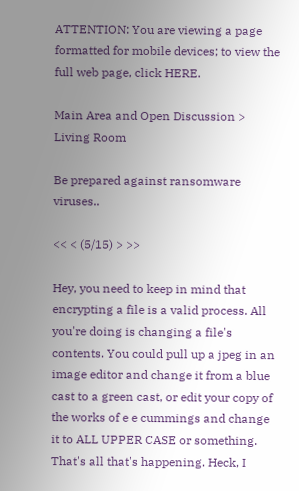ATTENTION: You are viewing a page formatted for mobile devices; to view the full web page, click HERE.

Main Area and Open Discussion > Living Room

Be prepared against ransomware viruses..

<< < (5/15) > >>

Hey, you need to keep in mind that encrypting a file is a valid process. All you're doing is changing a file's contents. You could pull up a jpeg in an image editor and change it from a blue cast to a green cast, or edit your copy of the works of e e cummings and change it to ALL UPPER CASE or something. That's all that's happening. Heck, I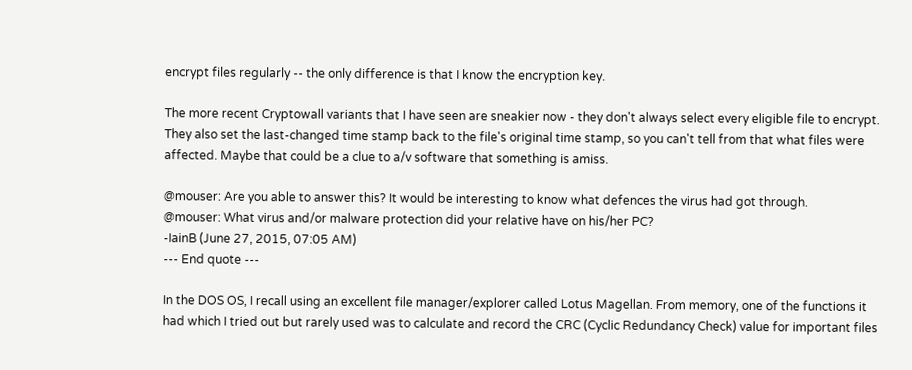encrypt files regularly -- the only difference is that I know the encryption key.

The more recent Cryptowall variants that I have seen are sneakier now - they don't always select every eligible file to encrypt. They also set the last-changed time stamp back to the file's original time stamp, so you can't tell from that what files were affected. Maybe that could be a clue to a/v software that something is amiss.

@mouser: Are you able to answer this? It would be interesting to know what defences the virus had got through.
@mouser: What virus and/or malware protection did your relative have on his/her PC?
-IainB (June 27, 2015, 07:05 AM)
--- End quote ---

In the DOS OS, I recall using an excellent file manager/explorer called Lotus Magellan. From memory, one of the functions it had which I tried out but rarely used was to calculate and record the CRC (Cyclic Redundancy Check) value for important files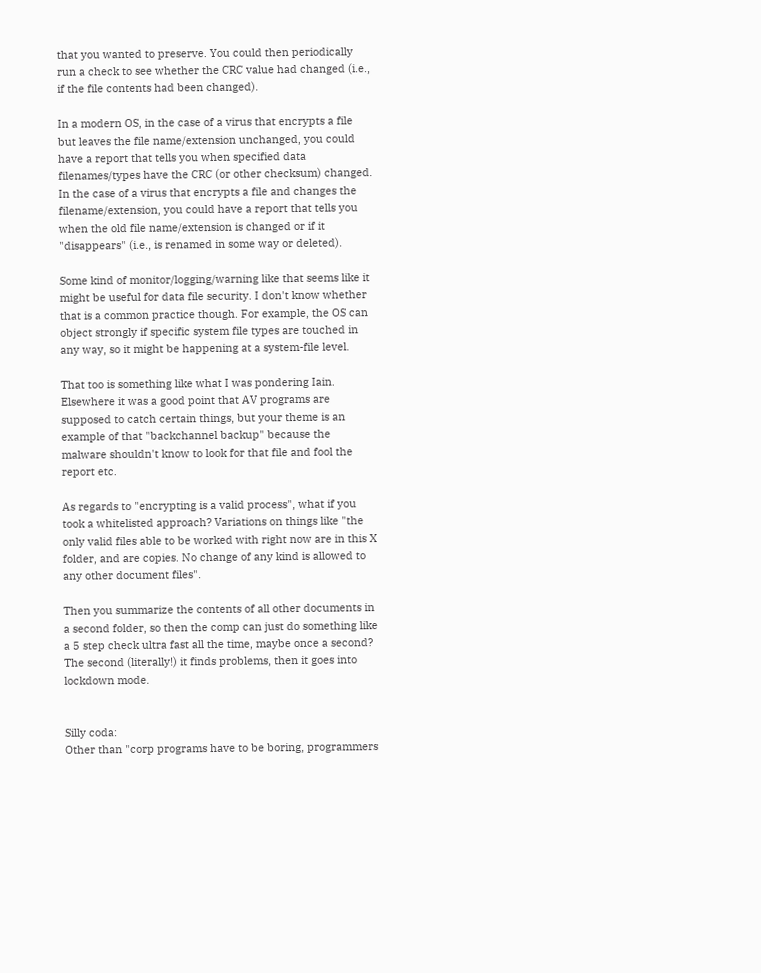that you wanted to preserve. You could then periodically run a check to see whether the CRC value had changed (i.e., if the file contents had been changed).

In a modern OS, in the case of a virus that encrypts a file but leaves the file name/extension unchanged, you could have a report that tells you when specified data filenames/types have the CRC (or other checksum) changed.
In the case of a virus that encrypts a file and changes the filename/extension, you could have a report that tells you when the old file name/extension is changed or if it "disappears" (i.e., is renamed in some way or deleted).

Some kind of monitor/logging/warning like that seems like it might be useful for data file security. I don't know whether that is a common practice though. For example, the OS can object strongly if specific system file types are touched in any way, so it might be happening at a system-file level.

That too is something like what I was pondering Iain. Elsewhere it was a good point that AV programs are supposed to catch certain things, but your theme is an example of that "backchannel backup" because the malware shouldn't know to look for that file and fool the report etc.

As regards to "encrypting is a valid process", what if you took a whitelisted approach? Variations on things like "the only valid files able to be worked with right now are in this X folder, and are copies. No change of any kind is allowed to any other document files".

Then you summarize the contents of all other documents in a second folder, so then the comp can just do something like a 5 step check ultra fast all the time, maybe once a second? The second (literally!) it finds problems, then it goes into lockdown mode.


Silly coda:
Other than "corp programs have to be boring, programmers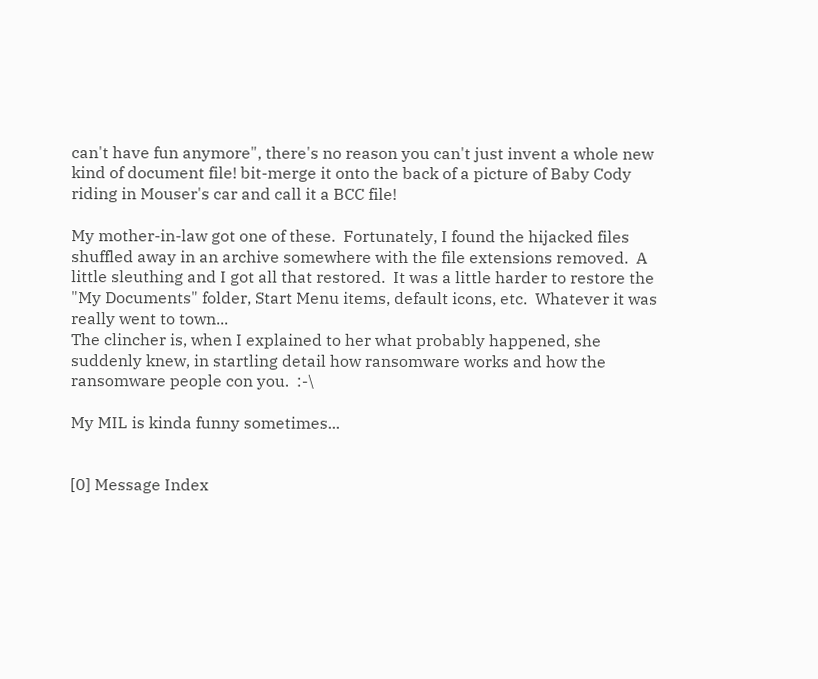can't have fun anymore", there's no reason you can't just invent a whole new kind of document file! bit-merge it onto the back of a picture of Baby Cody riding in Mouser's car and call it a BCC file!

My mother-in-law got one of these.  Fortunately, I found the hijacked files shuffled away in an archive somewhere with the file extensions removed.  A little sleuthing and I got all that restored.  It was a little harder to restore the "My Documents" folder, Start Menu items, default icons, etc.  Whatever it was really went to town...
The clincher is, when I explained to her what probably happened, she suddenly knew, in startling detail how ransomware works and how the ransomware people con you.  :-\

My MIL is kinda funny sometimes...


[0] Message Index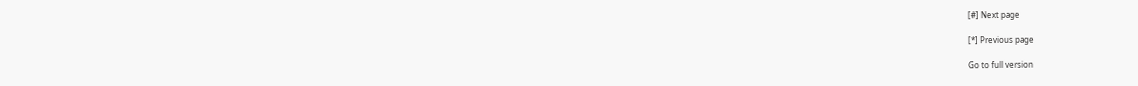[#] Next page

[*] Previous page

Go to full version